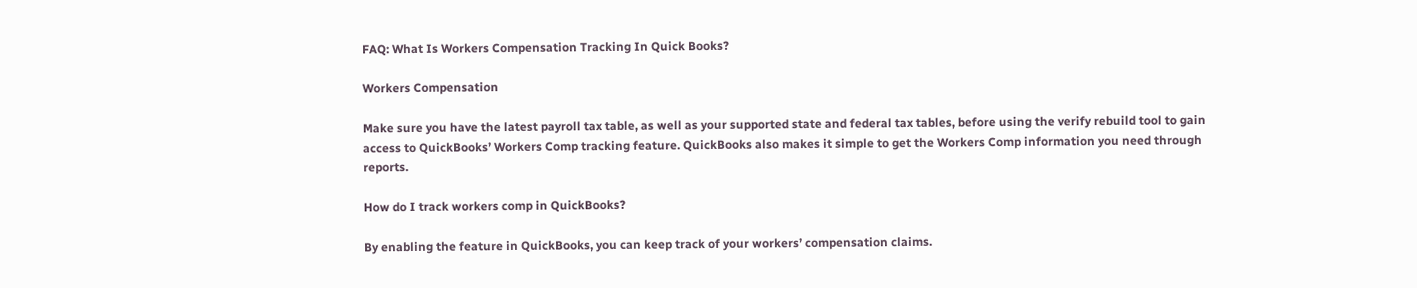FAQ: What Is Workers Compensation Tracking In Quick Books?

Workers Compensation

Make sure you have the latest payroll tax table, as well as your supported state and federal tax tables, before using the verify rebuild tool to gain access to QuickBooks’ Workers Comp tracking feature. QuickBooks also makes it simple to get the Workers Comp information you need through reports.

How do I track workers comp in QuickBooks?

By enabling the feature in QuickBooks, you can keep track of your workers’ compensation claims.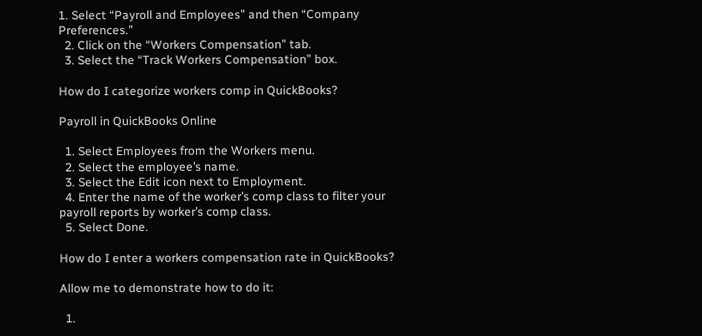1. Select “Payroll and Employees” and then “Company Preferences.”
  2. Click on the “Workers Compensation” tab.
  3. Select the “Track Workers Compensation” box.

How do I categorize workers comp in QuickBooks?

Payroll in QuickBooks Online

  1. Select Employees from the Workers menu.
  2. Select the employee’s name.
  3. Select the Edit icon next to Employment.
  4. Enter the name of the worker’s comp class to filter your payroll reports by worker’s comp class.
  5. Select Done.

How do I enter a workers compensation rate in QuickBooks?

Allow me to demonstrate how to do it:

  1.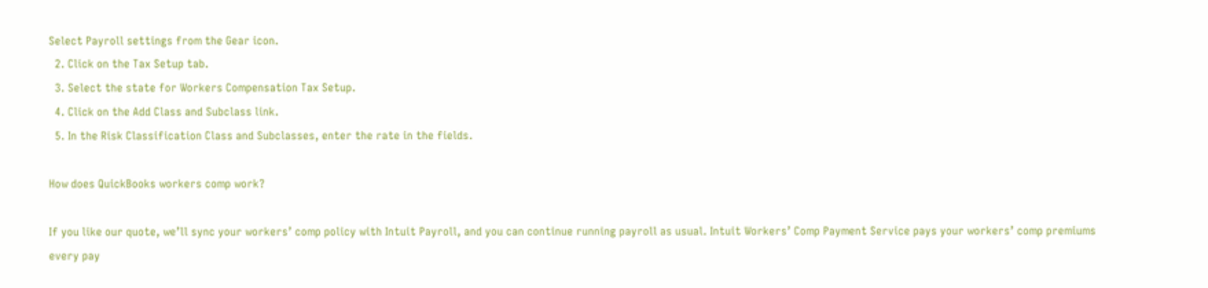Select Payroll settings from the Gear icon.
  2. Click on the Tax Setup tab.
  3. Select the state for Workers Compensation Tax Setup.
  4. Click on the Add Class and Subclass link.
  5. In the Risk Classification Class and Subclasses, enter the rate in the fields.

How does QuickBooks workers comp work?

If you like our quote, we’ll sync your workers’ comp policy with Intuit Payroll, and you can continue running payroll as usual. Intuit Workers’ Comp Payment Service pays your workers’ comp premiums every pay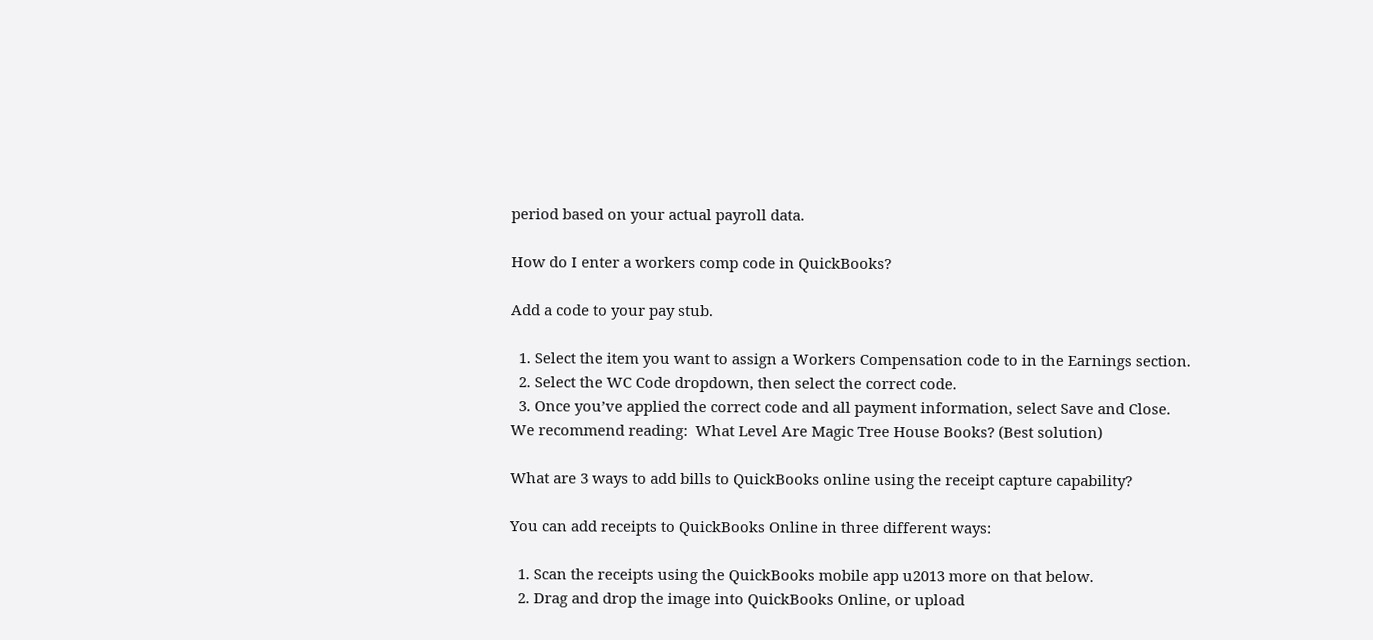period based on your actual payroll data.

How do I enter a workers comp code in QuickBooks?

Add a code to your pay stub.

  1. Select the item you want to assign a Workers Compensation code to in the Earnings section.
  2. Select the WC Code dropdown, then select the correct code.
  3. Once you’ve applied the correct code and all payment information, select Save and Close.
We recommend reading:  What Level Are Magic Tree House Books? (Best solution)

What are 3 ways to add bills to QuickBooks online using the receipt capture capability?

You can add receipts to QuickBooks Online in three different ways:

  1. Scan the receipts using the QuickBooks mobile app u2013 more on that below.
  2. Drag and drop the image into QuickBooks Online, or upload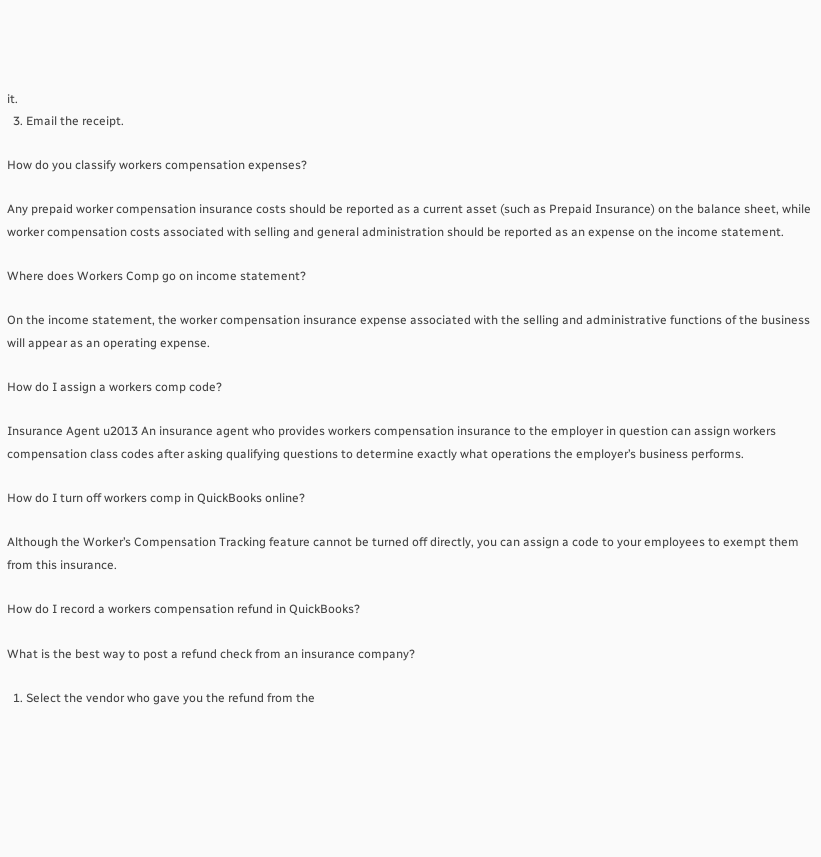it.
  3. Email the receipt.

How do you classify workers compensation expenses?

Any prepaid worker compensation insurance costs should be reported as a current asset (such as Prepaid Insurance) on the balance sheet, while worker compensation costs associated with selling and general administration should be reported as an expense on the income statement.

Where does Workers Comp go on income statement?

On the income statement, the worker compensation insurance expense associated with the selling and administrative functions of the business will appear as an operating expense.

How do I assign a workers comp code?

Insurance Agent u2013 An insurance agent who provides workers compensation insurance to the employer in question can assign workers compensation class codes after asking qualifying questions to determine exactly what operations the employer’s business performs.

How do I turn off workers comp in QuickBooks online?

Although the Worker’s Compensation Tracking feature cannot be turned off directly, you can assign a code to your employees to exempt them from this insurance.

How do I record a workers compensation refund in QuickBooks?

What is the best way to post a refund check from an insurance company?

  1. Select the vendor who gave you the refund from the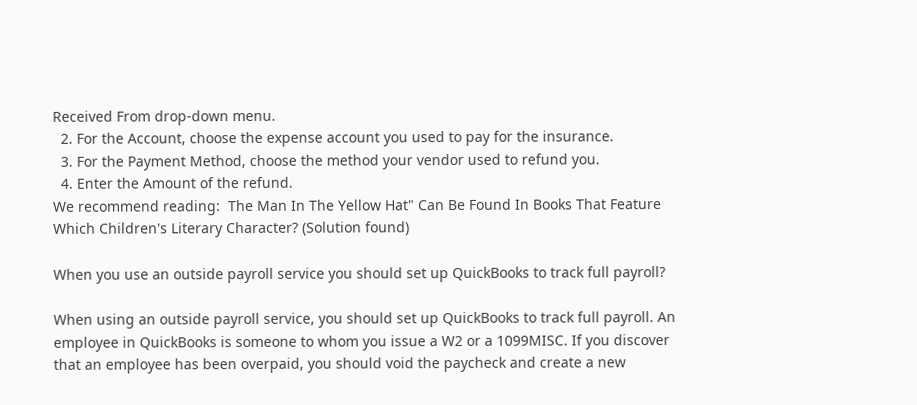Received From drop-down menu.
  2. For the Account, choose the expense account you used to pay for the insurance.
  3. For the Payment Method, choose the method your vendor used to refund you.
  4. Enter the Amount of the refund.
We recommend reading:  The Man In The Yellow Hat" Can Be Found In Books That Feature Which Children's Literary Character? (Solution found)

When you use an outside payroll service you should set up QuickBooks to track full payroll?

When using an outside payroll service, you should set up QuickBooks to track full payroll. An employee in QuickBooks is someone to whom you issue a W2 or a 1099MISC. If you discover that an employee has been overpaid, you should void the paycheck and create a new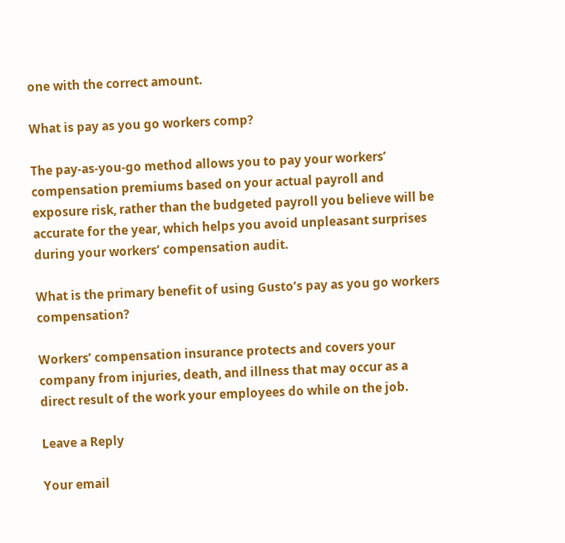one with the correct amount.

What is pay as you go workers comp?

The pay-as-you-go method allows you to pay your workers’ compensation premiums based on your actual payroll and exposure risk, rather than the budgeted payroll you believe will be accurate for the year, which helps you avoid unpleasant surprises during your workers’ compensation audit.

What is the primary benefit of using Gusto’s pay as you go workers compensation?

Workers’ compensation insurance protects and covers your company from injuries, death, and illness that may occur as a direct result of the work your employees do while on the job.

Leave a Reply

Your email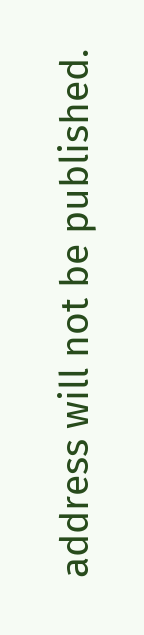address will not be published.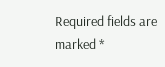Required fields are marked *